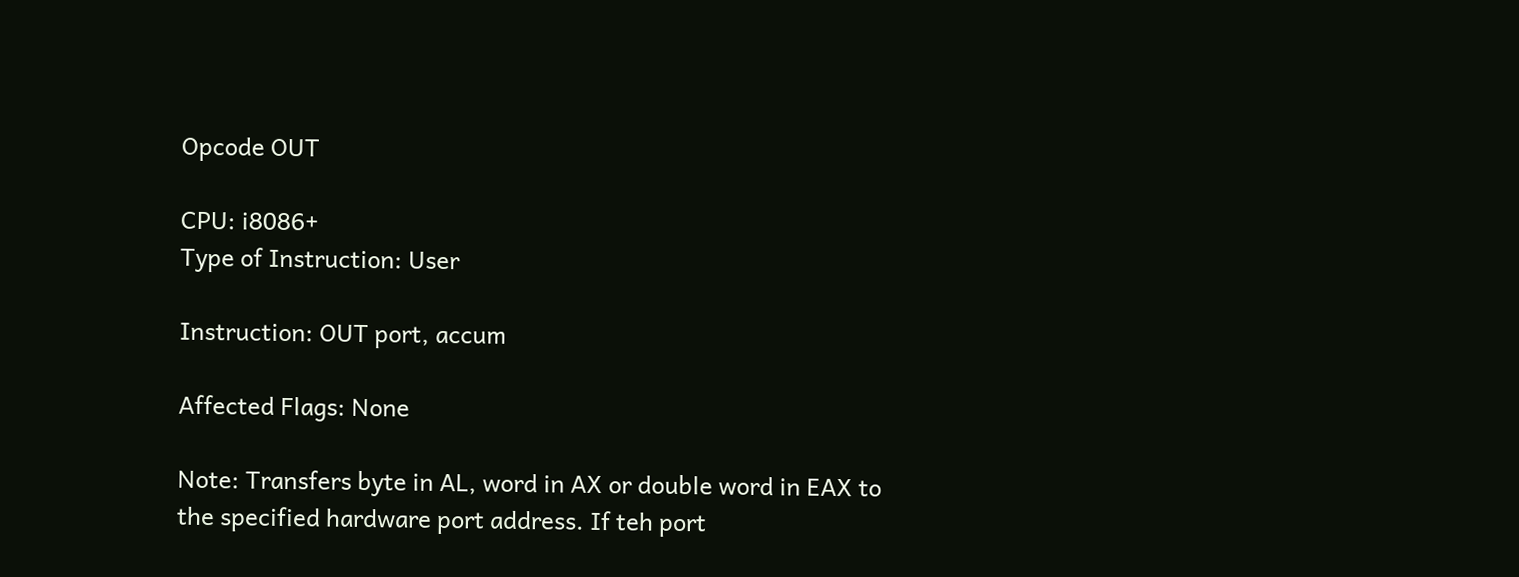Opcode OUT

CPU: i8086+
Type of Instruction: User

Instruction: OUT port, accum

Affected Flags: None

Note: Transfers byte in AL, word in AX or double word in EAX to
the specified hardware port address. If teh port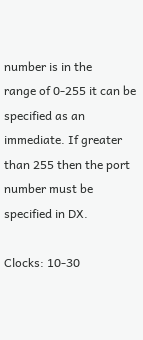number is in the
range of 0-255 it can be specified as an immediate. If greater
than 255 then the port number must be specified in DX.

Clocks: 10-30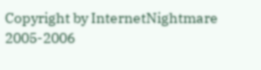Copyright by InternetNightmare 2005-2006